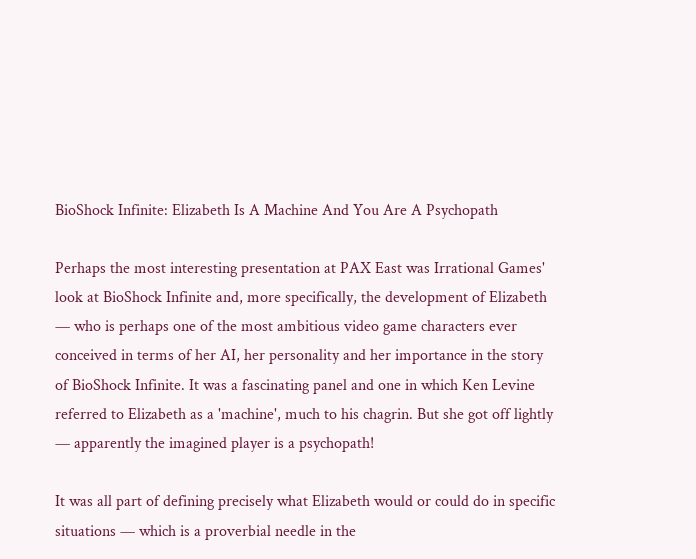BioShock Infinite: Elizabeth Is A Machine And You Are A Psychopath

Perhaps the most interesting presentation at PAX East was Irrational Games' look at BioShock Infinite and, more specifically, the development of Elizabeth — who is perhaps one of the most ambitious video game characters ever conceived in terms of her AI, her personality and her importance in the story of BioShock Infinite. It was a fascinating panel and one in which Ken Levine referred to Elizabeth as a 'machine', much to his chagrin. But she got off lightly — apparently the imagined player is a psychopath!

It was all part of defining precisely what Elizabeth would or could do in specific situations — which is a proverbial needle in the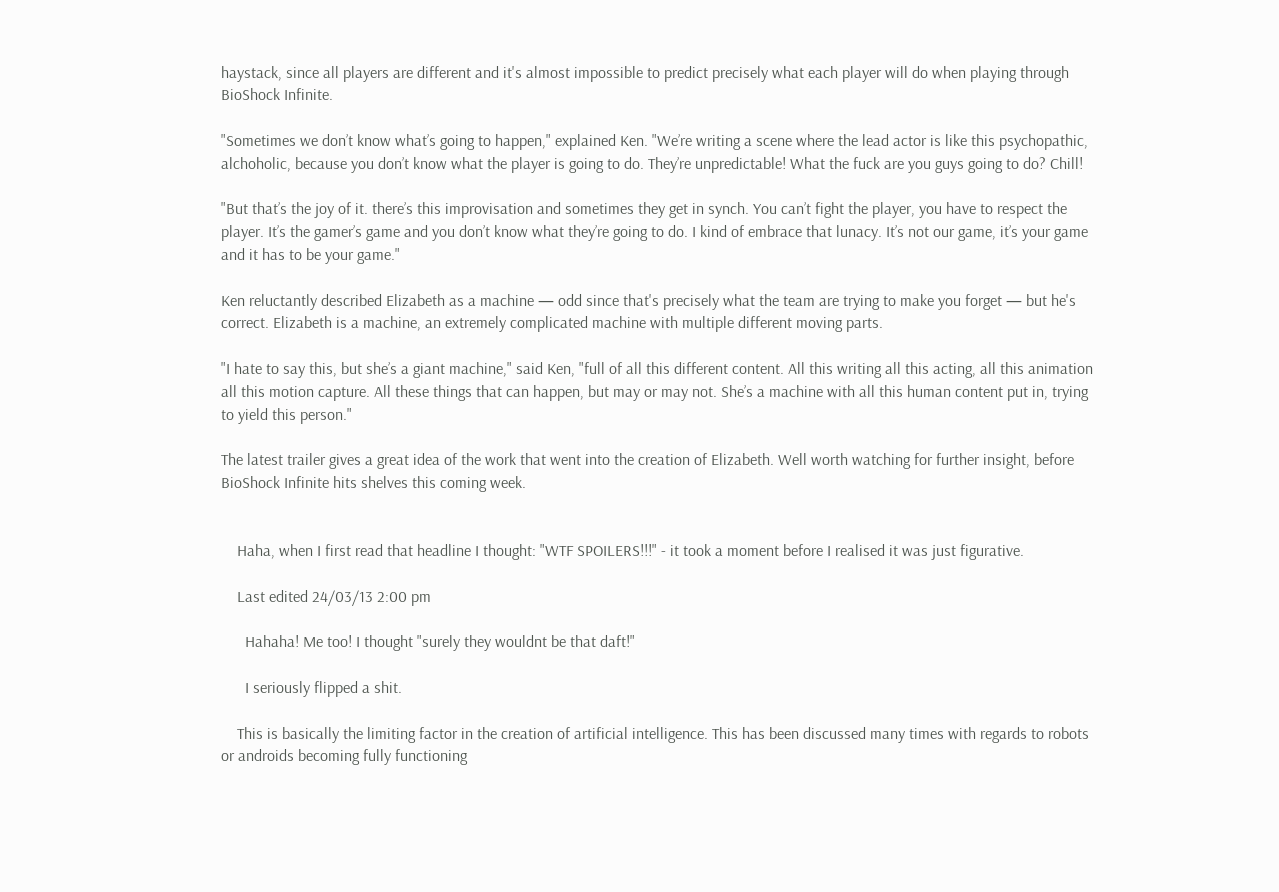haystack, since all players are different and it's almost impossible to predict precisely what each player will do when playing through BioShock Infinite.

"Sometimes we don’t know what’s going to happen," explained Ken. "We’re writing a scene where the lead actor is like this psychopathic, alchoholic, because you don’t know what the player is going to do. They’re unpredictable! What the fuck are you guys going to do? Chill!

"But that’s the joy of it. there’s this improvisation and sometimes they get in synch. You can’t fight the player, you have to respect the player. It’s the gamer’s game and you don’t know what they’re going to do. I kind of embrace that lunacy. It’s not our game, it’s your game and it has to be your game."

Ken reluctantly described Elizabeth as a machine — odd since that's precisely what the team are trying to make you forget — but he's correct. Elizabeth is a machine, an extremely complicated machine with multiple different moving parts.

"I hate to say this, but she’s a giant machine," said Ken, "full of all this different content. All this writing all this acting, all this animation all this motion capture. All these things that can happen, but may or may not. She’s a machine with all this human content put in, trying to yield this person."

The latest trailer gives a great idea of the work that went into the creation of Elizabeth. Well worth watching for further insight, before BioShock Infinite hits shelves this coming week.


    Haha, when I first read that headline I thought: "WTF SPOILERS!!!" - it took a moment before I realised it was just figurative.

    Last edited 24/03/13 2:00 pm

      Hahaha! Me too! I thought "surely they wouldnt be that daft!"

      I seriously flipped a shit.

    This is basically the limiting factor in the creation of artificial intelligence. This has been discussed many times with regards to robots or androids becoming fully functioning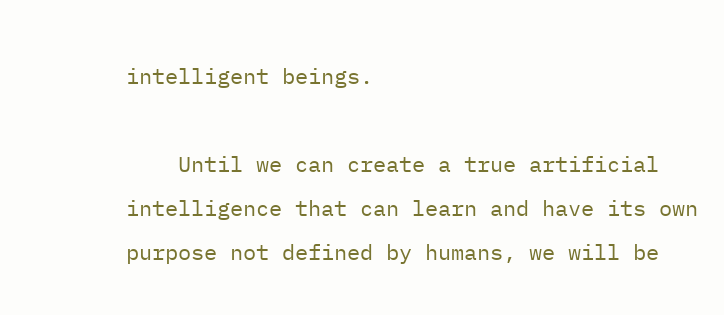intelligent beings.

    Until we can create a true artificial intelligence that can learn and have its own purpose not defined by humans, we will be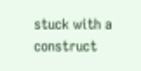stuck with a construct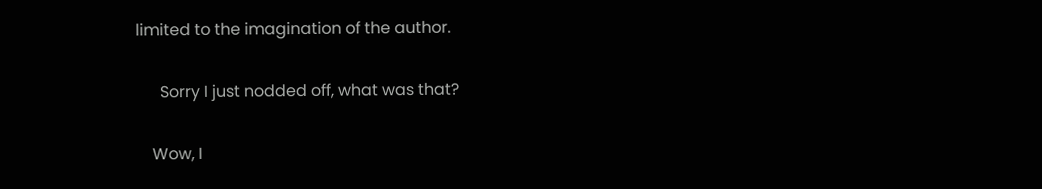limited to the imagination of the author.

      Sorry I just nodded off, what was that?

    Wow, I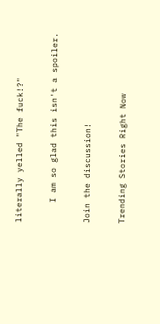literally yelled "The fuck!?"

    I am so glad this isn't a spoiler.

Join the discussion!

Trending Stories Right Now